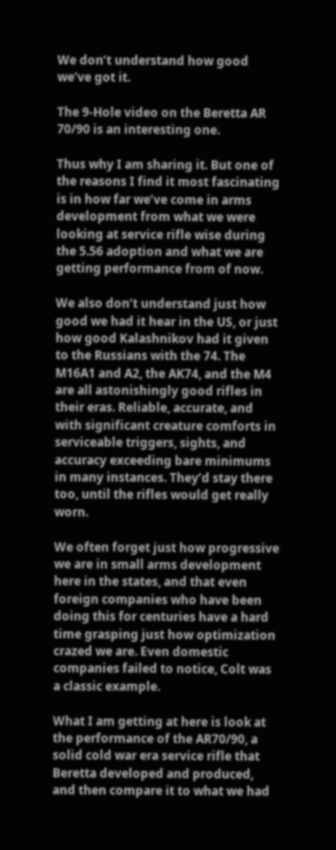We don’t understand how good we’ve got it.

The 9-Hole video on the Beretta AR 70/90 is an interesting one.

Thus why I am sharing it. But one of the reasons I find it most fascinating is in how far we’ve come in arms development from what we were looking at service rifle wise during the 5.56 adoption and what we are getting performance from of now.

We also don’t understand just how good we had it hear in the US, or just how good Kalashnikov had it given to the Russians with the 74. The M16A1 and A2, the AK74, and the M4 are all astonishingly good rifles in their eras. Reliable, accurate, and with significant creature comforts in serviceable triggers, sights, and accuracy exceeding bare minimums in many instances. They’d stay there too, until the rifles would get really worn.

We often forget just how progressive we are in small arms development here in the states, and that even foreign companies who have been doing this for centuries have a hard time grasping just how optimization crazed we are. Even domestic companies failed to notice, Colt was a classic example.

What I am getting at here is look at the performance of the AR70/90, a solid cold war era service rifle that Beretta developed and produced, and then compare it to what we had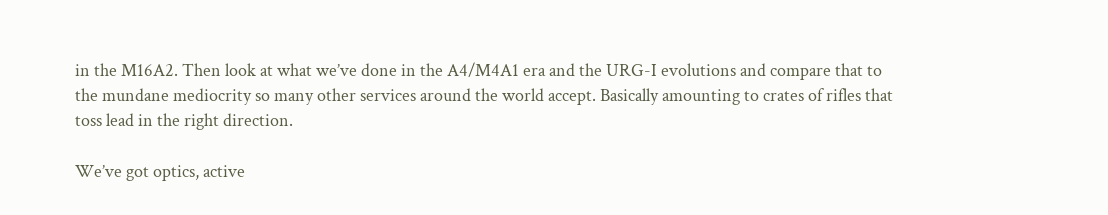in the M16A2. Then look at what we’ve done in the A4/M4A1 era and the URG-I evolutions and compare that to the mundane mediocrity so many other services around the world accept. Basically amounting to crates of rifles that toss lead in the right direction.

We’ve got optics, active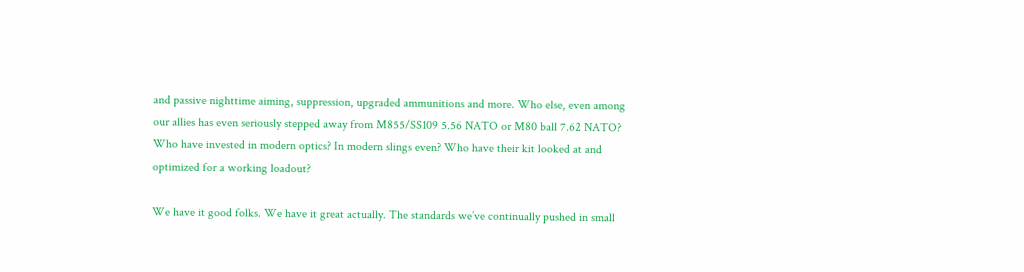and passive nighttime aiming, suppression, upgraded ammunitions and more. Who else, even among our allies has even seriously stepped away from M855/SS109 5.56 NATO or M80 ball 7.62 NATO? Who have invested in modern optics? In modern slings even? Who have their kit looked at and optimized for a working loadout?

We have it good folks. We have it great actually. The standards we’ve continually pushed in small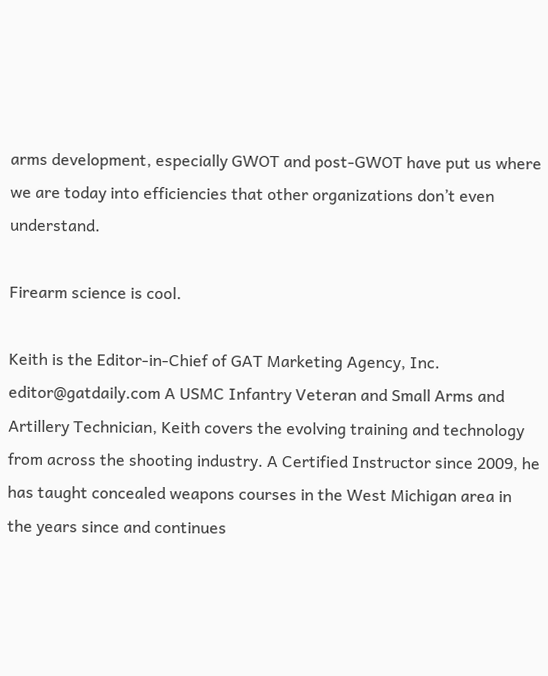arms development, especially GWOT and post-GWOT have put us where we are today into efficiencies that other organizations don’t even understand.

Firearm science is cool.

Keith is the Editor-in-Chief of GAT Marketing Agency, Inc. editor@gatdaily.com A USMC Infantry Veteran and Small Arms and Artillery Technician, Keith covers the evolving training and technology from across the shooting industry. A Certified Instructor since 2009, he has taught concealed weapons courses in the West Michigan area in the years since and continues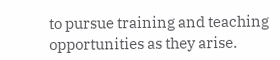to pursue training and teaching opportunities as they arise.